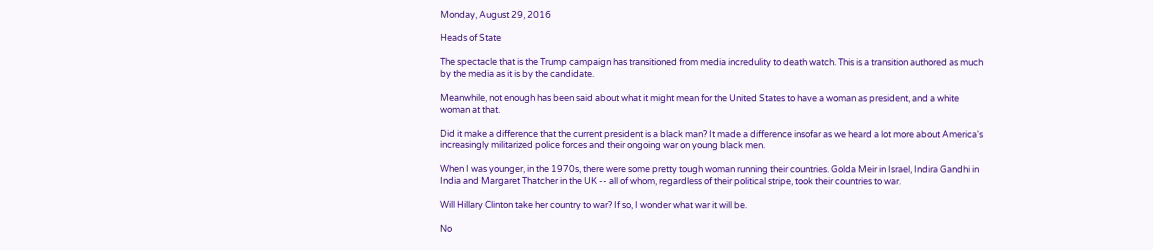Monday, August 29, 2016

Heads of State

The spectacle that is the Trump campaign has transitioned from media incredulity to death watch. This is a transition authored as much by the media as it is by the candidate.

Meanwhile, not enough has been said about what it might mean for the United States to have a woman as president, and a white woman at that.

Did it make a difference that the current president is a black man? It made a difference insofar as we heard a lot more about America's increasingly militarized police forces and their ongoing war on young black men.

When I was younger, in the 1970s, there were some pretty tough woman running their countries. Golda Meir in Israel, Indira Gandhi in India and Margaret Thatcher in the UK -- all of whom, regardless of their political stripe, took their countries to war.

Will Hillary Clinton take her country to war? If so, I wonder what war it will be.

No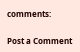comments:

Post a Comment